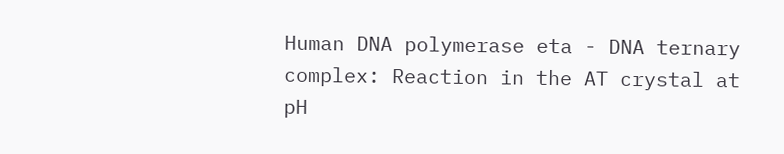Human DNA polymerase eta - DNA ternary complex: Reaction in the AT crystal at pH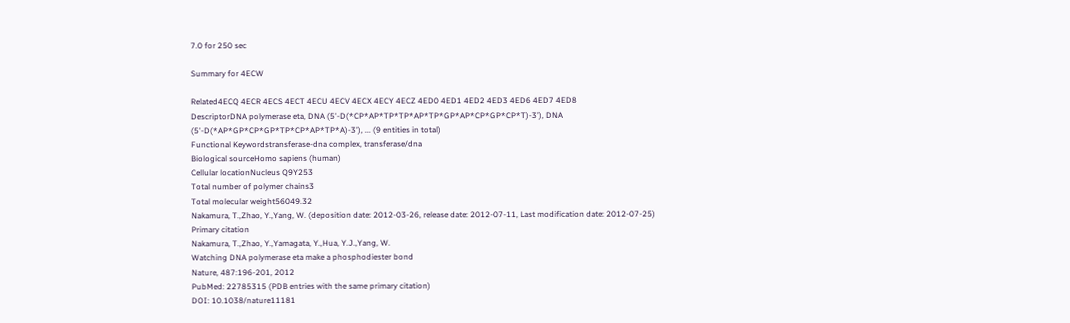7.0 for 250 sec

Summary for 4ECW

Related4ECQ 4ECR 4ECS 4ECT 4ECU 4ECV 4ECX 4ECY 4ECZ 4ED0 4ED1 4ED2 4ED3 4ED6 4ED7 4ED8
DescriptorDNA polymerase eta, DNA (5'-D(*CP*AP*TP*TP*AP*TP*GP*AP*CP*GP*CP*T)-3'), DNA (5'-D(*AP*GP*CP*GP*TP*CP*AP*TP*A)-3'), ... (9 entities in total)
Functional Keywordstransferase-dna complex, transferase/dna
Biological sourceHomo sapiens (human)
Cellular locationNucleus Q9Y253
Total number of polymer chains3
Total molecular weight56049.32
Nakamura, T.,Zhao, Y.,Yang, W. (deposition date: 2012-03-26, release date: 2012-07-11, Last modification date: 2012-07-25)
Primary citation
Nakamura, T.,Zhao, Y.,Yamagata, Y.,Hua, Y.J.,Yang, W.
Watching DNA polymerase eta make a phosphodiester bond
Nature, 487:196-201, 2012
PubMed: 22785315 (PDB entries with the same primary citation)
DOI: 10.1038/nature11181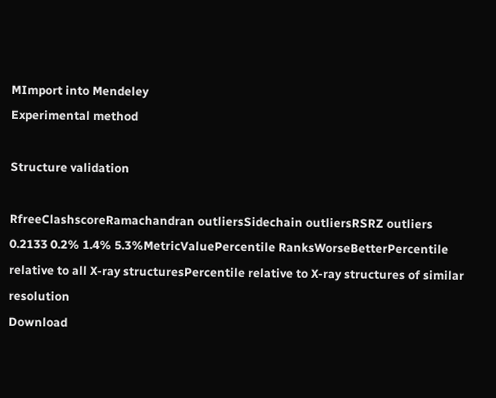MImport into Mendeley
Experimental method

Structure validation

RfreeClashscoreRamachandran outliersSidechain outliersRSRZ outliers 0.2133 0.2% 1.4% 5.3%MetricValuePercentile RanksWorseBetterPercentile relative to all X-ray structuresPercentile relative to X-ray structures of similar resolution
Download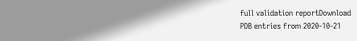full validation reportDownload
PDB entries from 2020-10-21